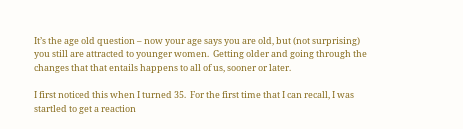It’s the age old question – now your age says you are old, but (not surprising) you still are attracted to younger women.  Getting older and going through the changes that that entails happens to all of us, sooner or later.

I first noticed this when I turned 35.  For the first time that I can recall, I was startled to get a reaction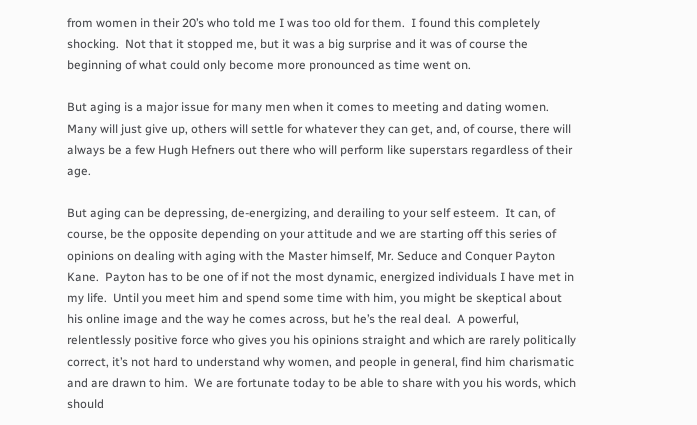from women in their 20’s who told me I was too old for them.  I found this completely shocking.  Not that it stopped me, but it was a big surprise and it was of course the beginning of what could only become more pronounced as time went on.

But aging is a major issue for many men when it comes to meeting and dating women.  Many will just give up, others will settle for whatever they can get, and, of course, there will always be a few Hugh Hefners out there who will perform like superstars regardless of their age.

But aging can be depressing, de-energizing, and derailing to your self esteem.  It can, of course, be the opposite depending on your attitude and we are starting off this series of opinions on dealing with aging with the Master himself, Mr. Seduce and Conquer Payton Kane.  Payton has to be one of if not the most dynamic, energized individuals I have met in my life.  Until you meet him and spend some time with him, you might be skeptical about his online image and the way he comes across, but he’s the real deal.  A powerful, relentlessly positive force who gives you his opinions straight and which are rarely politically correct, it’s not hard to understand why women, and people in general, find him charismatic and are drawn to him.  We are fortunate today to be able to share with you his words, which should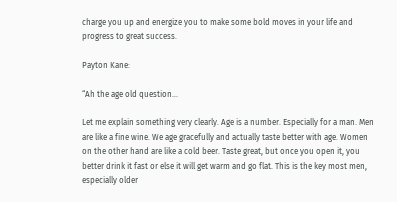charge you up and energize you to make some bold moves in your life and progress to great success.

Payton Kane:

“Ah the age old question…

Let me explain something very clearly. Age is a number. Especially for a man. Men are like a fine wine. We age gracefully and actually taste better with age. Women on the other hand are like a cold beer. Taste great, but once you open it, you better drink it fast or else it will get warm and go flat. This is the key most men, especially older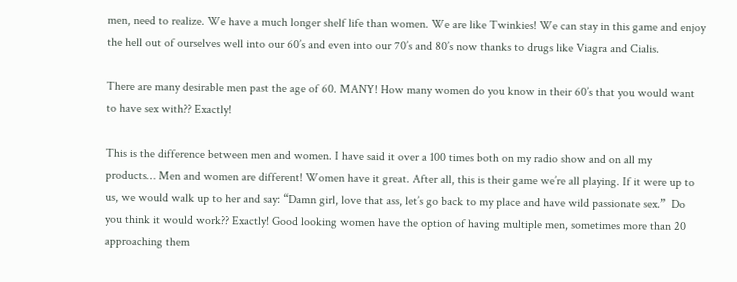men, need to realize. We have a much longer shelf life than women. We are like Twinkies! We can stay in this game and enjoy the hell out of ourselves well into our 60’s and even into our 70’s and 80’s now thanks to drugs like Viagra and Cialis.

There are many desirable men past the age of 60. MANY! How many women do you know in their 60’s that you would want to have sex with?? Exactly!

This is the difference between men and women. I have said it over a 100 times both on my radio show and on all my products… Men and women are different! Women have it great. After all, this is their game we’re all playing. If it were up to us, we would walk up to her and say: “Damn girl, love that ass, let’s go back to my place and have wild passionate sex.”  Do you think it would work?? Exactly! Good looking women have the option of having multiple men, sometimes more than 20 approaching them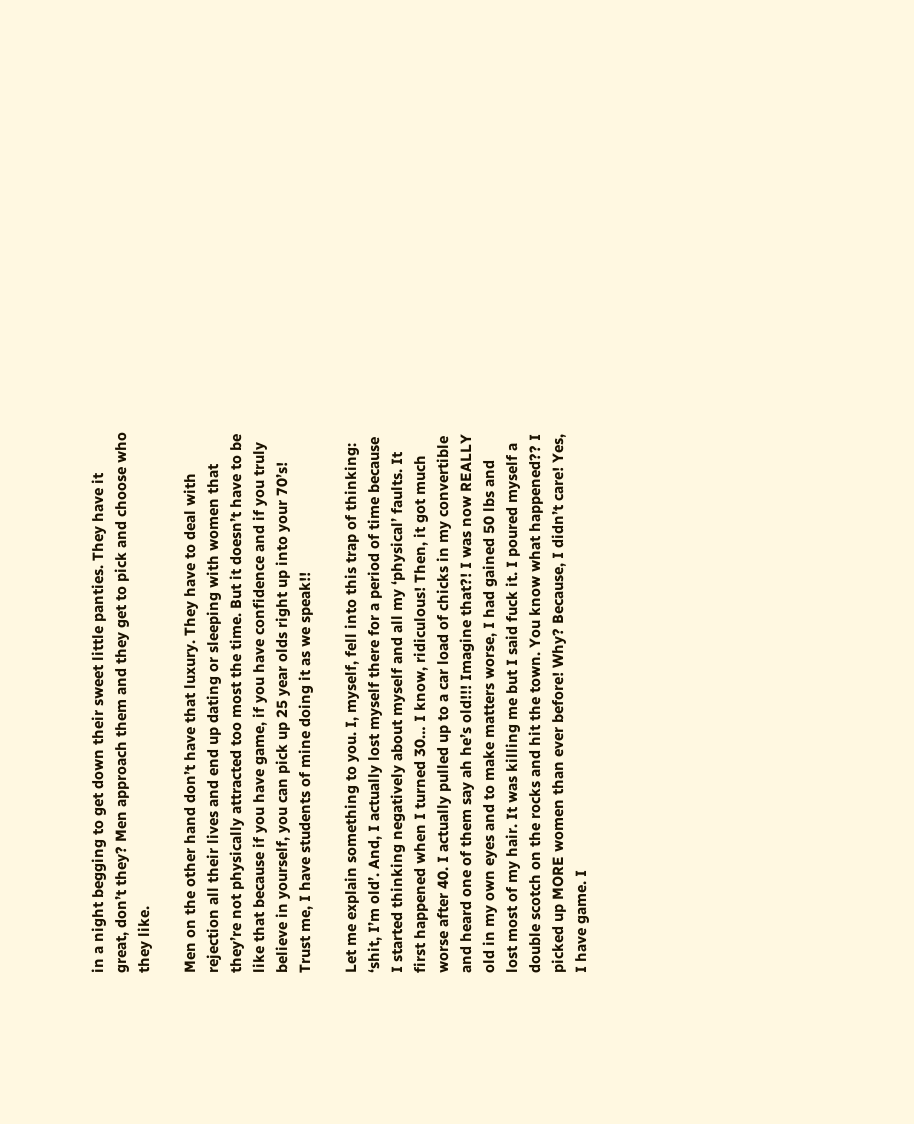in a night begging to get down their sweet little panties. They have it great, don’t they? Men approach them and they get to pick and choose who they like.

Men on the other hand don’t have that luxury. They have to deal with rejection all their lives and end up dating or sleeping with women that they’re not physically attracted too most the time. But it doesn’t have to be like that because if you have game, if you have confidence and if you truly believe in yourself, you can pick up 25 year olds right up into your 70’s! Trust me, I have students of mine doing it as we speak!!

Let me explain something to you. I, myself, fell into this trap of thinking: ‘shit, I’m old’. And, I actually lost myself there for a period of time because I started thinking negatively about myself and all my ‘physical’ faults. It first happened when I turned 30… I know, ridiculous! Then, it got much worse after 40. I actually pulled up to a car load of chicks in my convertible and heard one of them say ah he’s old!!! Imagine that?! I was now REALLY old in my own eyes and to make matters worse, I had gained 50 lbs and lost most of my hair. It was killing me but I said fuck it. I poured myself a double scotch on the rocks and hit the town. You know what happened?? I picked up MORE women than ever before! Why? Because, I didn’t care! Yes, I have game. I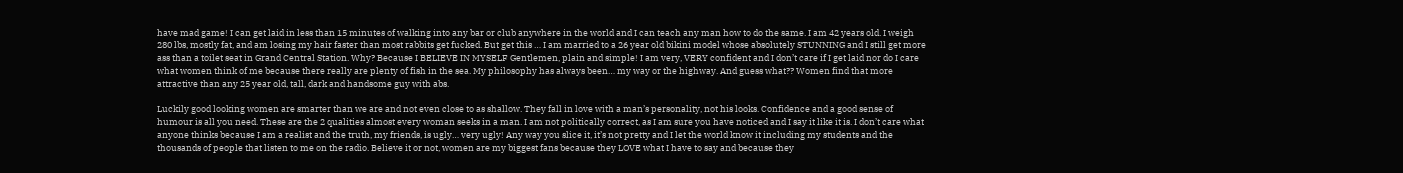have mad game! I can get laid in less than 15 minutes of walking into any bar or club anywhere in the world and I can teach any man how to do the same. I am 42 years old. I weigh 280 lbs, mostly fat, and am losing my hair faster than most rabbits get fucked. But get this … I am married to a 26 year old bikini model whose absolutely STUNNING and I still get more ass than a toilet seat in Grand Central Station. Why? Because I BELIEVE IN MYSELF Gentlemen, plain and simple! I am very, VERY confident and I don’t care if I get laid nor do I care what women think of me because there really are plenty of fish in the sea. My philosophy has always been… my way or the highway. And guess what?? Women find that more attractive than any 25 year old, tall, dark and handsome guy with abs.

Luckily good looking women are smarter than we are and not even close to as shallow. They fall in love with a man’s personality, not his looks. Confidence and a good sense of humour is all you need. These are the 2 qualities almost every woman seeks in a man. I am not politically correct, as I am sure you have noticed and I say it like it is. I don’t care what anyone thinks because I am a realist and the truth, my friends, is ugly… very ugly! Any way you slice it, it’s not pretty and I let the world know it including my students and the thousands of people that listen to me on the radio. Believe it or not, women are my biggest fans because they LOVE what I have to say and because they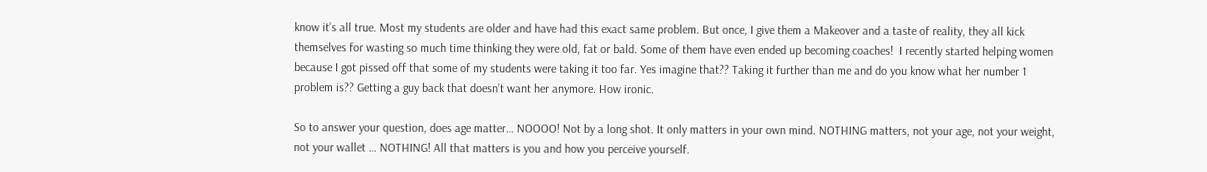know it’s all true. Most my students are older and have had this exact same problem. But once, I give them a Makeover and a taste of reality, they all kick themselves for wasting so much time thinking they were old, fat or bald. Some of them have even ended up becoming coaches!  I recently started helping women because I got pissed off that some of my students were taking it too far. Yes imagine that?? Taking it further than me and do you know what her number 1 problem is?? Getting a guy back that doesn’t want her anymore. How ironic.

So to answer your question, does age matter… NOOOO! Not by a long shot. It only matters in your own mind. NOTHING matters, not your age, not your weight, not your wallet … NOTHING! All that matters is you and how you perceive yourself.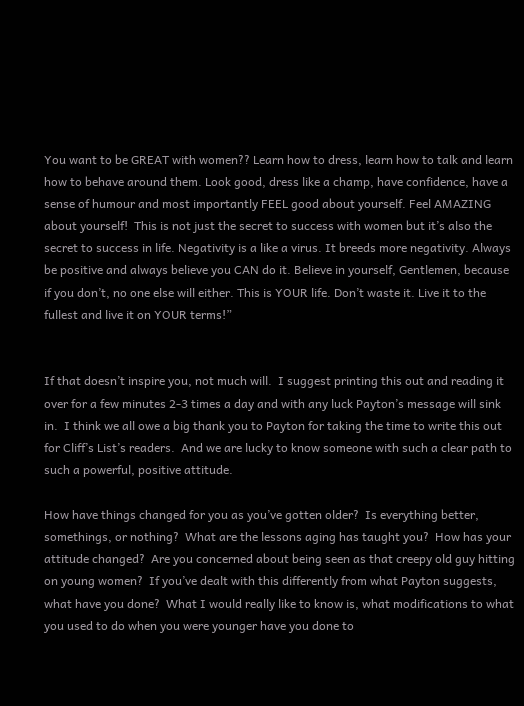You want to be GREAT with women?? Learn how to dress, learn how to talk and learn how to behave around them. Look good, dress like a champ, have confidence, have a sense of humour and most importantly FEEL good about yourself. Feel AMAZING about yourself!  This is not just the secret to success with women but it’s also the secret to success in life. Negativity is a like a virus. It breeds more negativity. Always be positive and always believe you CAN do it. Believe in yourself, Gentlemen, because if you don’t, no one else will either. This is YOUR life. Don’t waste it. Live it to the fullest and live it on YOUR terms!”


If that doesn’t inspire you, not much will.  I suggest printing this out and reading it over for a few minutes 2-3 times a day and with any luck Payton’s message will sink in.  I think we all owe a big thank you to Payton for taking the time to write this out for Cliff’s List’s readers.  And we are lucky to know someone with such a clear path to such a powerful, positive attitude.

How have things changed for you as you’ve gotten older?  Is everything better, somethings, or nothing?  What are the lessons aging has taught you?  How has your attitude changed?  Are you concerned about being seen as that creepy old guy hitting on young women?  If you’ve dealt with this differently from what Payton suggests, what have you done?  What I would really like to know is, what modifications to what you used to do when you were younger have you done to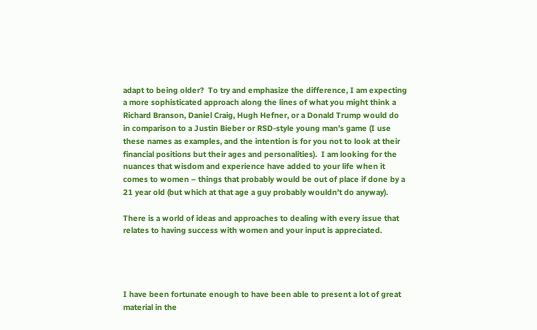adapt to being older?  To try and emphasize the difference, I am expecting a more sophisticated approach along the lines of what you might think a Richard Branson, Daniel Craig, Hugh Hefner, or a Donald Trump would do in comparison to a Justin Bieber or RSD-style young man’s game (I use these names as examples, and the intention is for you not to look at their financial positions but their ages and personalities).  I am looking for the nuances that wisdom and experience have added to your life when it comes to women – things that probably would be out of place if done by a 21 year old (but which at that age a guy probably wouldn’t do anyway).

There is a world of ideas and approaches to dealing with every issue that relates to having success with women and your input is appreciated.




I have been fortunate enough to have been able to present a lot of great material in the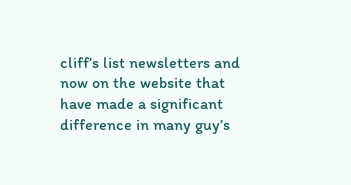cliff’s list newsletters and now on the website that have made a significant difference in many guy’s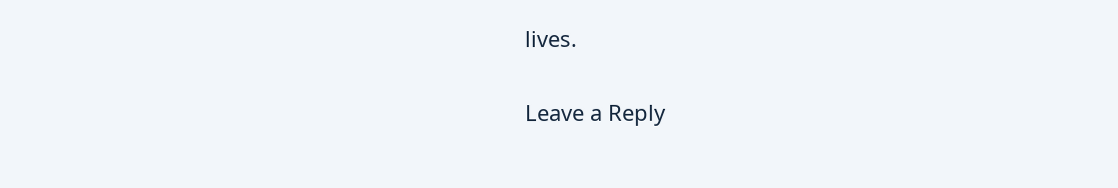lives.

Leave a Reply